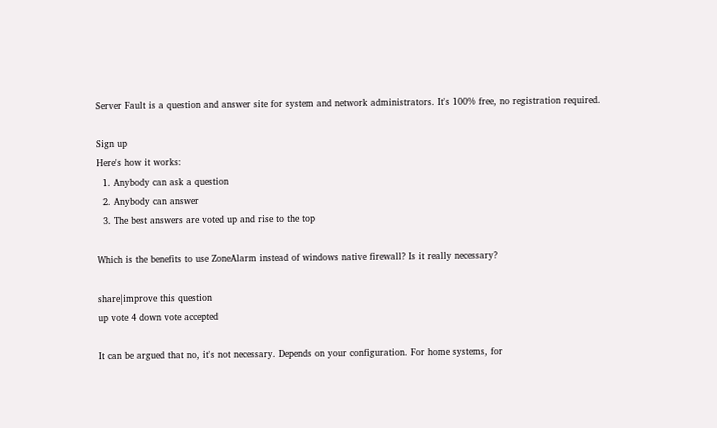Server Fault is a question and answer site for system and network administrators. It's 100% free, no registration required.

Sign up
Here's how it works:
  1. Anybody can ask a question
  2. Anybody can answer
  3. The best answers are voted up and rise to the top

Which is the benefits to use ZoneAlarm instead of windows native firewall? Is it really necessary?

share|improve this question
up vote 4 down vote accepted

It can be argued that no, it's not necessary. Depends on your configuration. For home systems, for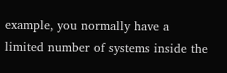example, you normally have a limited number of systems inside the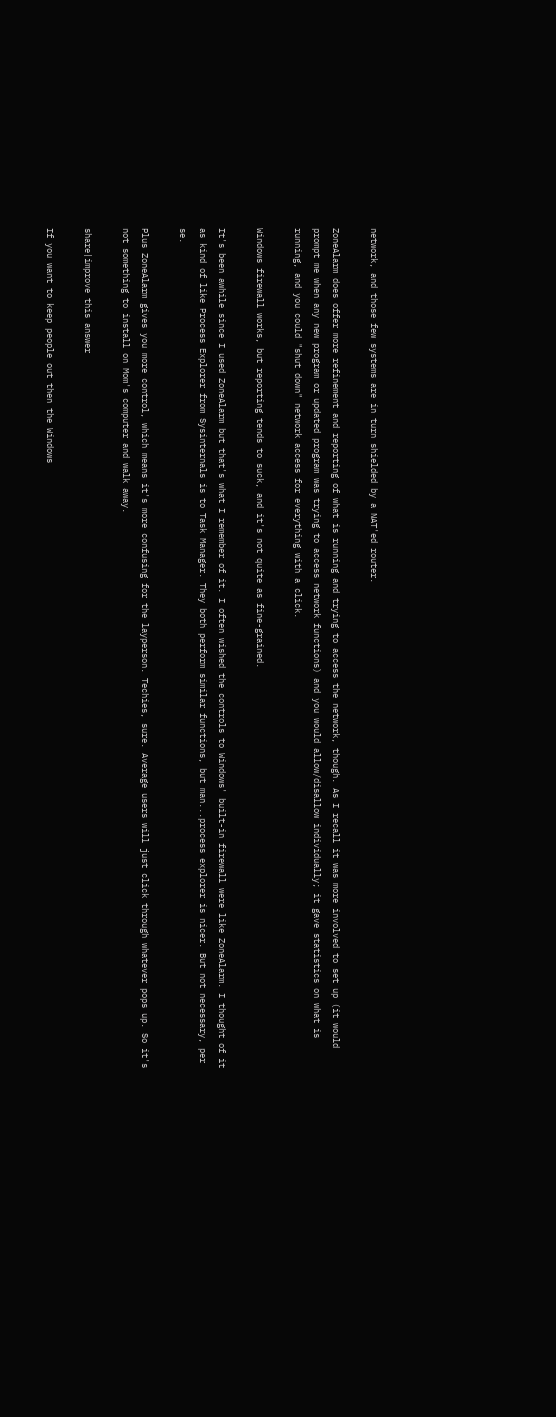network, and those few systems are in turn shielded by a NAT'ed router.

ZoneAlarm does offer more refinement and reporting of what is running and trying to access the network, though. As I recall it was more involved to set up (it would prompt me when any new program or updated program was trying to access network functions) and you would allow/disallow individually; it gave statistics on what is running, and you could "shut down" network access for everything with a click.

Windows firewall works, but reporting tends to suck, and it's not quite as fine-grained.

It's been awhile since I used ZoneAlarm but that's what I remember of it. I often wished the controls to Windows' built-in firewall were like ZoneAlarm. I thought of it as kind of like Process Explorer from Sysinternals is to Task Manager. They both perform similar functions, but man...process explorer is nicer. But not necessary, per se.

Plus ZoneAlarm gives you more control, which means it's more confusing for the layperson. Techies, sure. Average users will just click through whatever pops up. So it's not something to install on Mom's computer and walk away.

share|improve this answer

If you want to keep people out then the Windows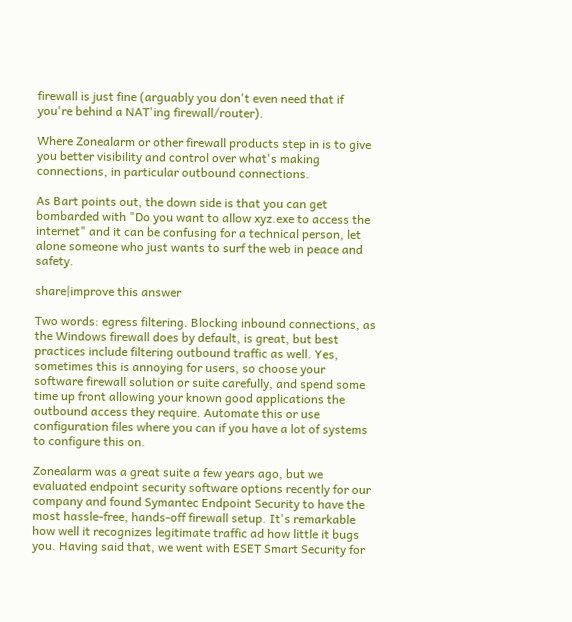firewall is just fine (arguably you don't even need that if you're behind a NAT'ing firewall/router).

Where Zonealarm or other firewall products step in is to give you better visibility and control over what's making connections, in particular outbound connections.

As Bart points out, the down side is that you can get bombarded with "Do you want to allow xyz.exe to access the internet" and it can be confusing for a technical person, let alone someone who just wants to surf the web in peace and safety.

share|improve this answer

Two words: egress filtering. Blocking inbound connections, as the Windows firewall does by default, is great, but best practices include filtering outbound traffic as well. Yes, sometimes this is annoying for users, so choose your software firewall solution or suite carefully, and spend some time up front allowing your known good applications the outbound access they require. Automate this or use configuration files where you can if you have a lot of systems to configure this on.

Zonealarm was a great suite a few years ago, but we evaluated endpoint security software options recently for our company and found Symantec Endpoint Security to have the most hassle-free, hands-off firewall setup. It's remarkable how well it recognizes legitimate traffic ad how little it bugs you. Having said that, we went with ESET Smart Security for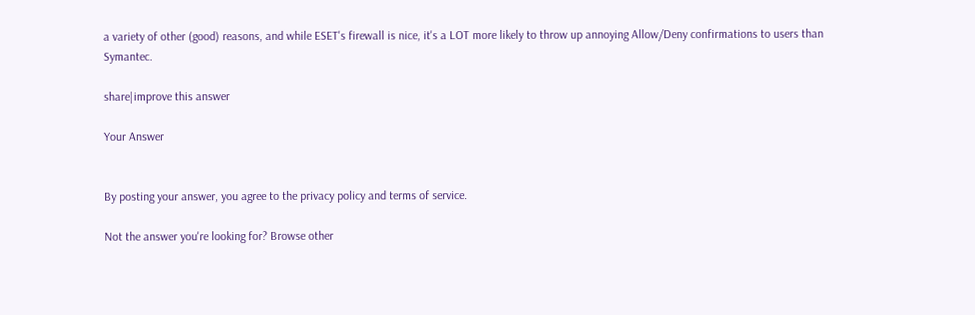a variety of other (good) reasons, and while ESET's firewall is nice, it's a LOT more likely to throw up annoying Allow/Deny confirmations to users than Symantec.

share|improve this answer

Your Answer


By posting your answer, you agree to the privacy policy and terms of service.

Not the answer you're looking for? Browse other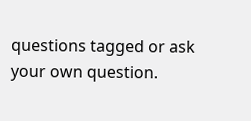questions tagged or ask your own question.